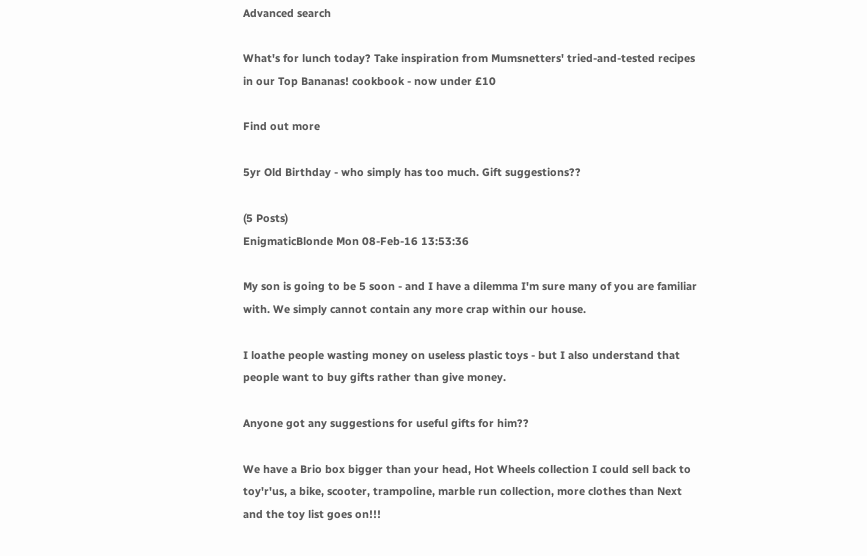Advanced search

What's for lunch today? Take inspiration from Mumsnetters' tried-and-tested recipes in our Top Bananas! cookbook - now under £10

Find out more

5yr Old Birthday - who simply has too much. Gift suggestions??

(5 Posts)
EnigmaticBlonde Mon 08-Feb-16 13:53:36

My son is going to be 5 soon - and I have a dilemma I'm sure many of you are familiar with. We simply cannot contain any more crap within our house.

I loathe people wasting money on useless plastic toys - but I also understand that people want to buy gifts rather than give money.

Anyone got any suggestions for useful gifts for him??

We have a Brio box bigger than your head, Hot Wheels collection I could sell back to toy'r'us, a bike, scooter, trampoline, marble run collection, more clothes than Next and the toy list goes on!!!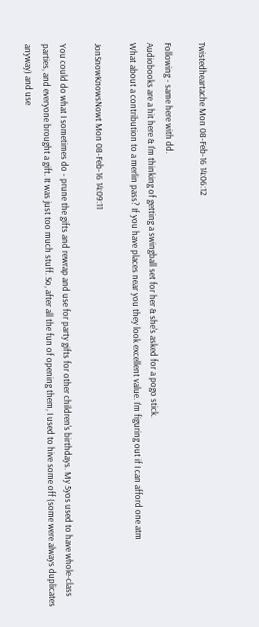Twistedheartache Mon 08-Feb-16 14:06:12

Following - same here with dd.
Audiobooks are a hit here & I'm thinking of getting a swingball set for her & she's asked for a pogo stick.
What about a contribution to a merlin pass? If you have places near you they look excellent value. I'm figuring out if I can afford one atm

JonSnowKnowsNowt Mon 08-Feb-16 14:09:11

You could do what I sometimes do - prune the gifts and rewrap and use for party gifts for other children's birthdays. My 5yos used to have whole-class parties, and everyone brought a gift. It was just too much stuff. So, after all the fun of opening them, I used to hive some off (some were always duplicates anyway) and use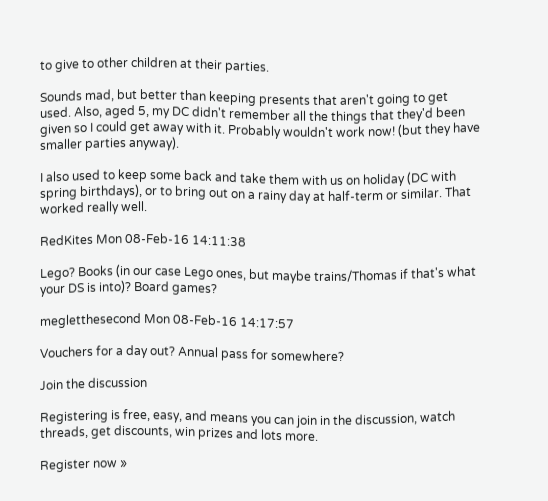to give to other children at their parties.

Sounds mad, but better than keeping presents that aren't going to get used. Also, aged 5, my DC didn't remember all the things that they'd been given so I could get away with it. Probably wouldn't work now! (but they have smaller parties anyway).

I also used to keep some back and take them with us on holiday (DC with spring birthdays), or to bring out on a rainy day at half-term or similar. That worked really well.

RedKites Mon 08-Feb-16 14:11:38

Lego? Books (in our case Lego ones, but maybe trains/Thomas if that's what your DS is into)? Board games?

megletthesecond Mon 08-Feb-16 14:17:57

Vouchers for a day out? Annual pass for somewhere?

Join the discussion

Registering is free, easy, and means you can join in the discussion, watch threads, get discounts, win prizes and lots more.

Register now »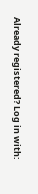Already registered? Log in with: